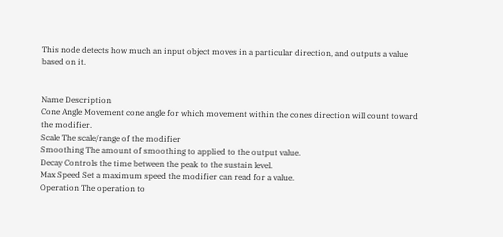This node detects how much an input object moves in a particular direction, and outputs a value based on it.


Name Description
Cone Angle Movement cone angle for which movement within the cones direction will count toward the modifier.
Scale The scale/range of the modifier
Smoothing The amount of smoothing to applied to the output value.
Decay Controls the time between the peak to the sustain level.
Max Speed Set a maximum speed the modifier can read for a value.
Operation The operation to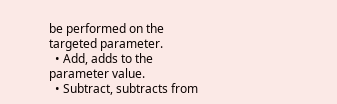be performed on the targeted parameter.
  • Add, adds to the parameter value.
  • Subtract, subtracts from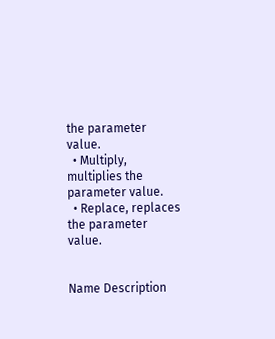the parameter value.
  • Multiply, multiplies the parameter value.
  • Replace, replaces the parameter value.


Name Description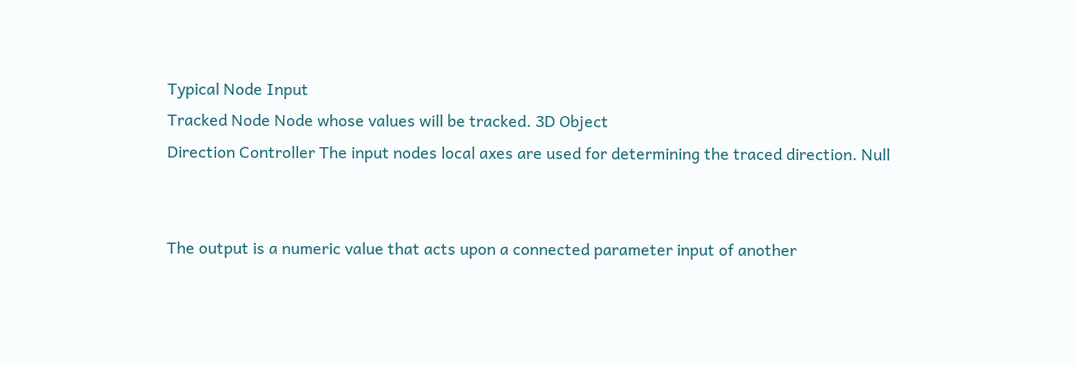Typical Node Input
Tracked Node Node whose values will be tracked. 3D Object
Direction Controller The input nodes local axes are used for determining the traced direction. Null


The output is a numeric value that acts upon a connected parameter input of another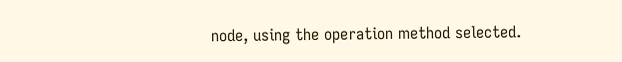node, using the operation method selected.